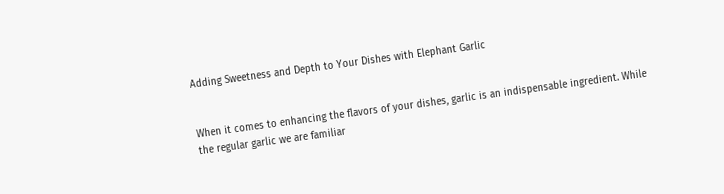Adding Sweetness and Depth to Your Dishes with Elephant Garlic


When it comes to enhancing the flavors of your dishes, garlic is an indispensable ingredient. While the regular garlic we are familiar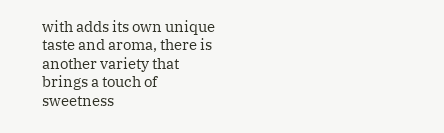with adds its own unique taste and aroma, there is another variety that brings a touch of sweetness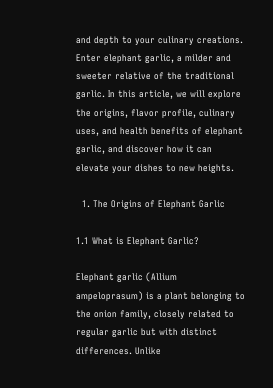and depth to your culinary creations. Enter elephant garlic, a milder and sweeter relative of the traditional garlic. In this article, we will explore the origins, flavor profile, culinary uses, and health benefits of elephant garlic, and discover how it can elevate your dishes to new heights.

  1. The Origins of Elephant Garlic

1.1 What is Elephant Garlic?

Elephant garlic (Allium ampeloprasum) is a plant belonging to the onion family, closely related to regular garlic but with distinct differences. Unlike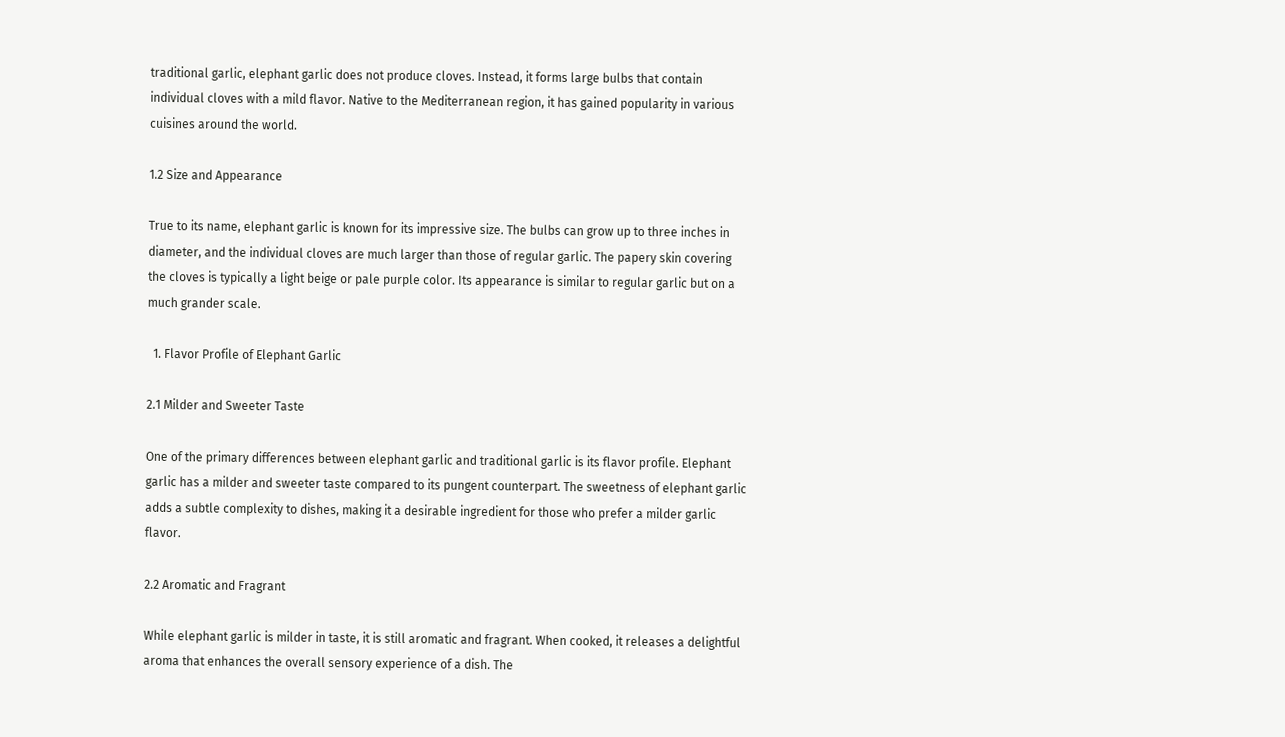traditional garlic, elephant garlic does not produce cloves. Instead, it forms large bulbs that contain individual cloves with a mild flavor. Native to the Mediterranean region, it has gained popularity in various cuisines around the world.

1.2 Size and Appearance

True to its name, elephant garlic is known for its impressive size. The bulbs can grow up to three inches in diameter, and the individual cloves are much larger than those of regular garlic. The papery skin covering the cloves is typically a light beige or pale purple color. Its appearance is similar to regular garlic but on a much grander scale.

  1. Flavor Profile of Elephant Garlic

2.1 Milder and Sweeter Taste

One of the primary differences between elephant garlic and traditional garlic is its flavor profile. Elephant garlic has a milder and sweeter taste compared to its pungent counterpart. The sweetness of elephant garlic adds a subtle complexity to dishes, making it a desirable ingredient for those who prefer a milder garlic flavor.

2.2 Aromatic and Fragrant

While elephant garlic is milder in taste, it is still aromatic and fragrant. When cooked, it releases a delightful aroma that enhances the overall sensory experience of a dish. The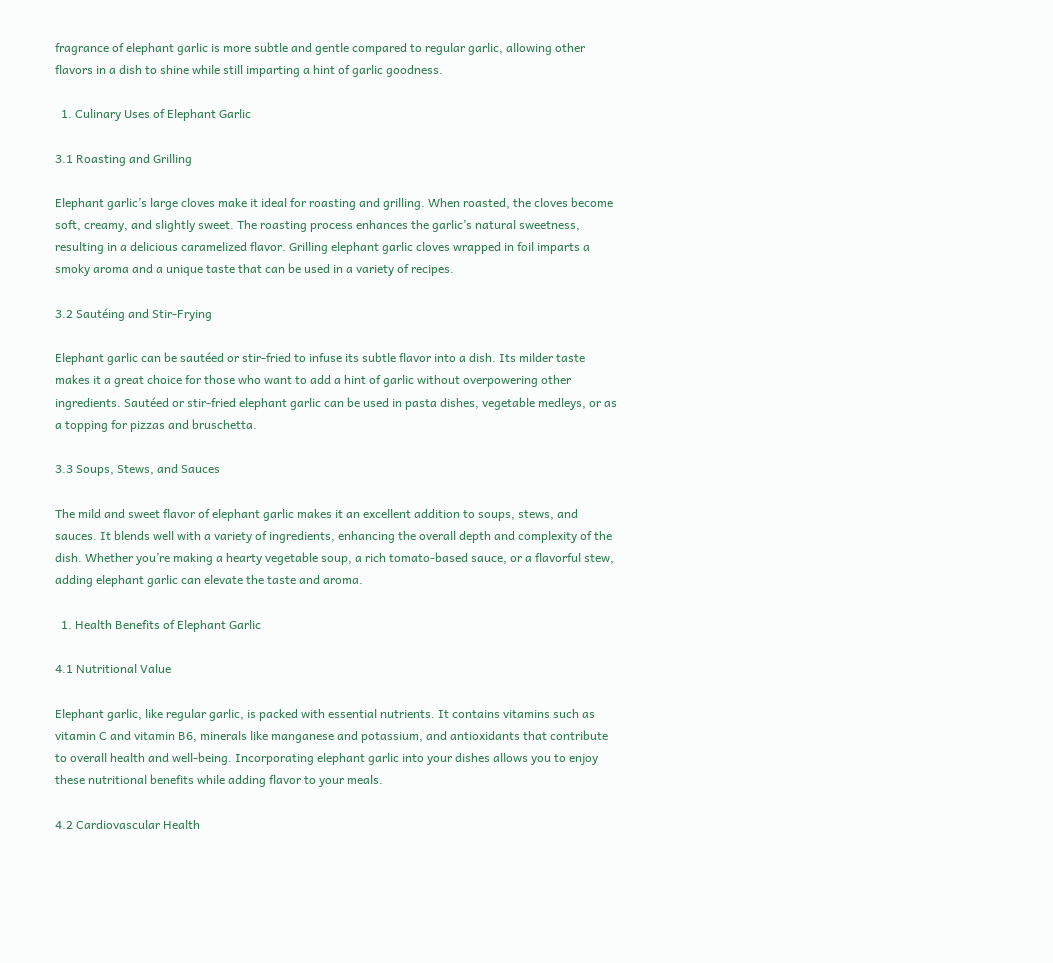fragrance of elephant garlic is more subtle and gentle compared to regular garlic, allowing other flavors in a dish to shine while still imparting a hint of garlic goodness.

  1. Culinary Uses of Elephant Garlic

3.1 Roasting and Grilling

Elephant garlic’s large cloves make it ideal for roasting and grilling. When roasted, the cloves become soft, creamy, and slightly sweet. The roasting process enhances the garlic’s natural sweetness, resulting in a delicious caramelized flavor. Grilling elephant garlic cloves wrapped in foil imparts a smoky aroma and a unique taste that can be used in a variety of recipes.

3.2 Sautéing and Stir-Frying

Elephant garlic can be sautéed or stir-fried to infuse its subtle flavor into a dish. Its milder taste makes it a great choice for those who want to add a hint of garlic without overpowering other ingredients. Sautéed or stir-fried elephant garlic can be used in pasta dishes, vegetable medleys, or as a topping for pizzas and bruschetta.

3.3 Soups, Stews, and Sauces

The mild and sweet flavor of elephant garlic makes it an excellent addition to soups, stews, and sauces. It blends well with a variety of ingredients, enhancing the overall depth and complexity of the dish. Whether you’re making a hearty vegetable soup, a rich tomato-based sauce, or a flavorful stew, adding elephant garlic can elevate the taste and aroma.

  1. Health Benefits of Elephant Garlic

4.1 Nutritional Value

Elephant garlic, like regular garlic, is packed with essential nutrients. It contains vitamins such as vitamin C and vitamin B6, minerals like manganese and potassium, and antioxidants that contribute to overall health and well-being. Incorporating elephant garlic into your dishes allows you to enjoy these nutritional benefits while adding flavor to your meals.

4.2 Cardiovascular Health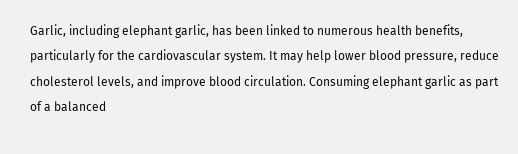Garlic, including elephant garlic, has been linked to numerous health benefits, particularly for the cardiovascular system. It may help lower blood pressure, reduce cholesterol levels, and improve blood circulation. Consuming elephant garlic as part of a balanced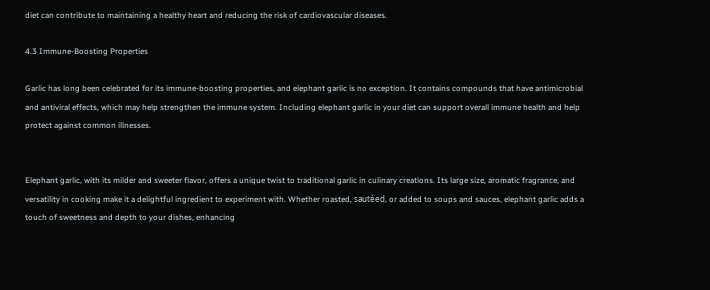diet can contribute to maintaining a healthy heart and reducing the risk of cardiovascular diseases.

4.3 Immune-Boosting Properties

Garlic has long been celebrated for its immune-boosting properties, and elephant garlic is no exception. It contains compounds that have antimicrobial and antiviral effects, which may help strengthen the immune system. Including elephant garlic in your diet can support overall immune health and help protect against common illnesses.


Elephant garlic, with its milder and sweeter flavor, offers a unique twist to traditional garlic in culinary creations. Its large size, aromatic fragrance, and versatility in cooking make it a delightful ingredient to experiment with. Whether roasted, sautéed, or added to soups and sauces, elephant garlic adds a touch of sweetness and depth to your dishes, enhancing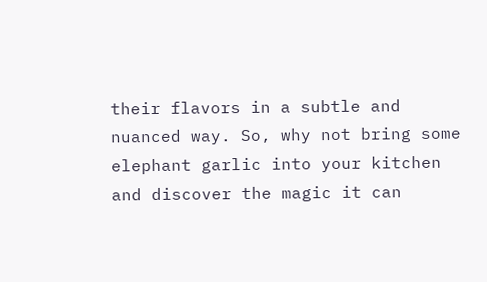their flavors in a subtle and nuanced way. So, why not bring some elephant garlic into your kitchen and discover the magic it can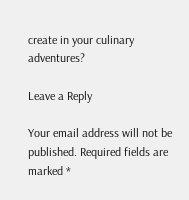create in your culinary adventures?

Leave a Reply

Your email address will not be published. Required fields are marked *